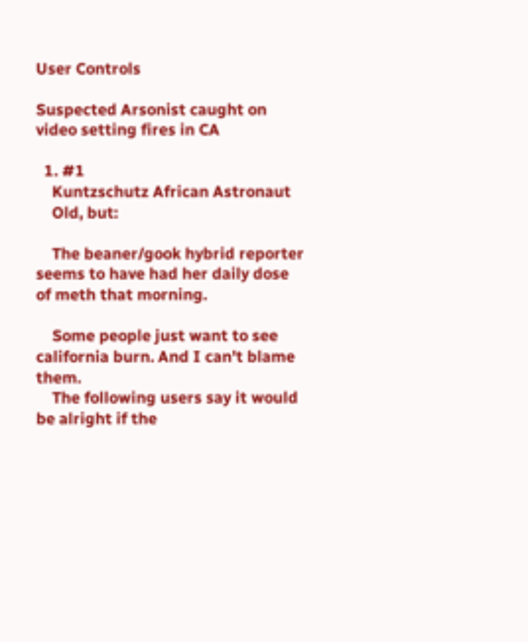User Controls

Suspected Arsonist caught on video setting fires in CA

  1. #1
    Kuntzschutz African Astronaut
    Old, but:

    The beaner/gook hybrid reporter seems to have had her daily dose of meth that morning.

    Some people just want to see california burn. And I can't blame them.
    The following users say it would be alright if the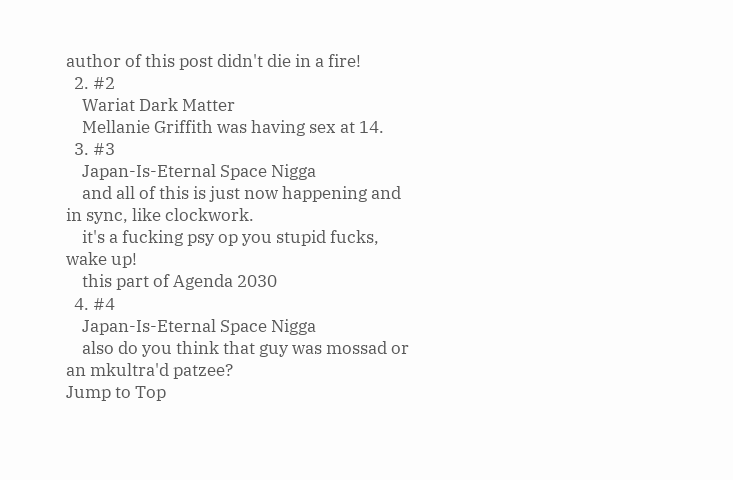author of this post didn't die in a fire!
  2. #2
    Wariat Dark Matter
    Mellanie Griffith was having sex at 14.
  3. #3
    Japan-Is-Eternal Space Nigga
    and all of this is just now happening and in sync, like clockwork.
    it's a fucking psy op you stupid fucks, wake up!
    this part of Agenda 2030
  4. #4
    Japan-Is-Eternal Space Nigga
    also do you think that guy was mossad or an mkultra'd patzee?
Jump to Top